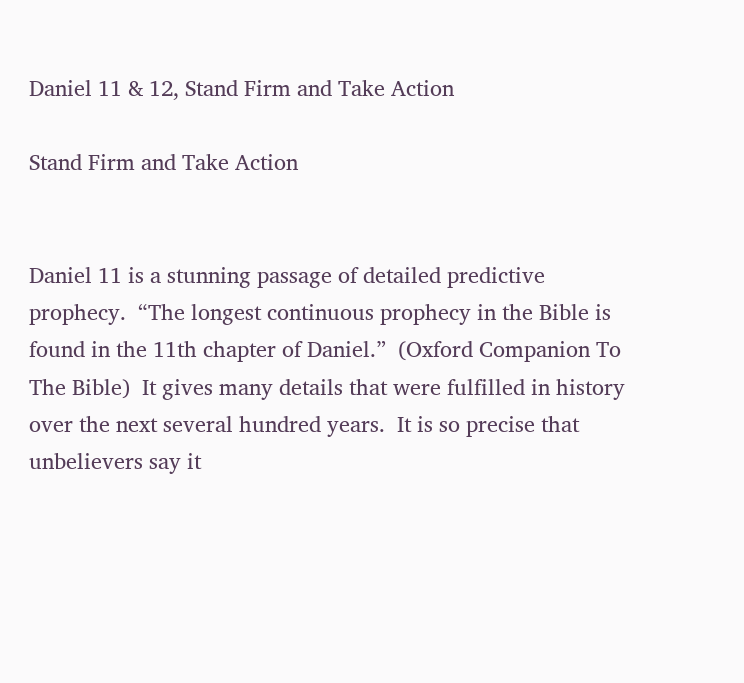Daniel 11 & 12, Stand Firm and Take Action

Stand Firm and Take Action


Daniel 11 is a stunning passage of detailed predictive prophecy.  “The longest continuous prophecy in the Bible is found in the 11th chapter of Daniel.”  (Oxford Companion To The Bible)  It gives many details that were fulfilled in history over the next several hundred years.  It is so precise that unbelievers say it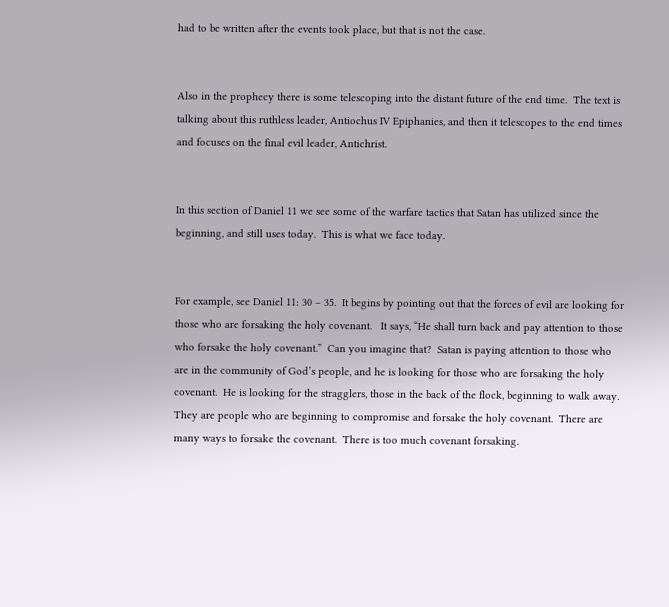had to be written after the events took place, but that is not the case.


Also in the prophecy there is some telescoping into the distant future of the end time.  The text is talking about this ruthless leader, Antiochus IV Epiphanies, and then it telescopes to the end times and focuses on the final evil leader, Antichrist.


In this section of Daniel 11 we see some of the warfare tactics that Satan has utilized since the beginning, and still uses today.  This is what we face today.


For example, see Daniel 11: 30 – 35.  It begins by pointing out that the forces of evil are looking for those who are forsaking the holy covenant.   It says, “He shall turn back and pay attention to those who forsake the holy covenant.”  Can you imagine that?  Satan is paying attention to those who are in the community of God’s people, and he is looking for those who are forsaking the holy covenant.  He is looking for the stragglers, those in the back of the flock, beginning to walk away.  They are people who are beginning to compromise and forsake the holy covenant.  There are many ways to forsake the covenant.  There is too much covenant forsaking.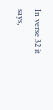In verse 32 it says,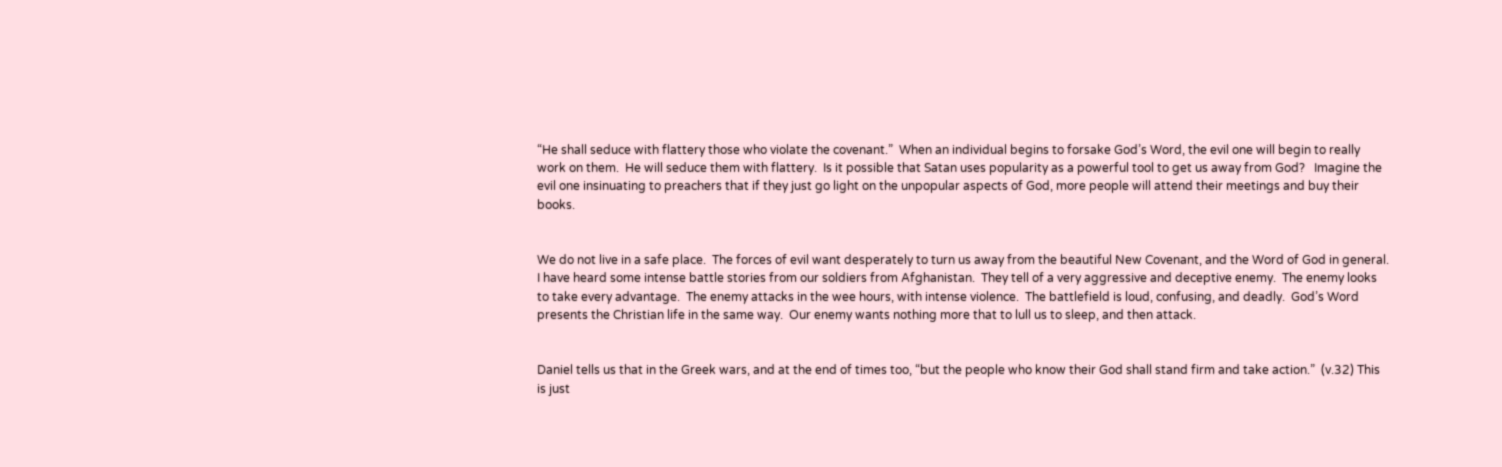“He shall seduce with flattery those who violate the covenant.”  When an individual begins to forsake God’s Word, the evil one will begin to really work on them.  He will seduce them with flattery.  Is it possible that Satan uses popularity as a powerful tool to get us away from God?   Imagine the evil one insinuating to preachers that if they just go light on the unpopular aspects of God, more people will attend their meetings and buy their books.


We do not live in a safe place.  The forces of evil want desperately to turn us away from the beautiful New Covenant, and the Word of God in general.   I have heard some intense battle stories from our soldiers from Afghanistan.  They tell of a very aggressive and deceptive enemy.  The enemy looks to take every advantage.  The enemy attacks in the wee hours, with intense violence.  The battlefield is loud, confusing, and deadly.  God’s Word presents the Christian life in the same way.  Our enemy wants nothing more that to lull us to sleep, and then attack.


Daniel tells us that in the Greek wars, and at the end of times too, “but the people who know their God shall stand firm and take action.”  (v.32) This is just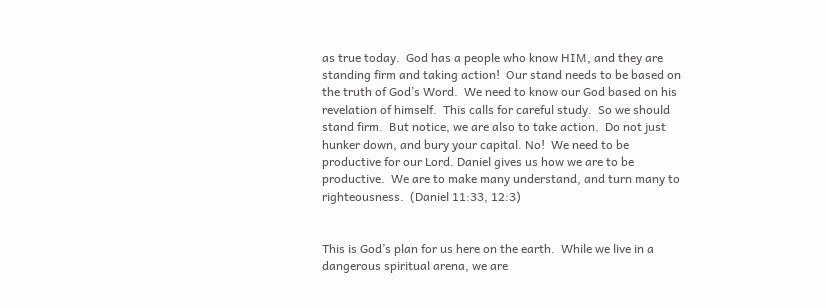as true today.  God has a people who know HIM, and they are standing firm and taking action!  Our stand needs to be based on the truth of God’s Word.  We need to know our God based on his revelation of himself.  This calls for careful study.  So we should stand firm.  But notice, we are also to take action.  Do not just hunker down, and bury your capital. No!  We need to be productive for our Lord. Daniel gives us how we are to be productive.  We are to make many understand, and turn many to righteousness.  (Daniel 11:33, 12:3)


This is God’s plan for us here on the earth.  While we live in a dangerous spiritual arena, we are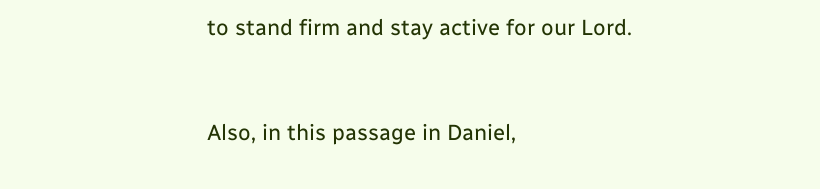to stand firm and stay active for our Lord.


Also, in this passage in Daniel,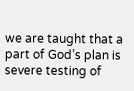we are taught that a part of God’s plan is severe testing of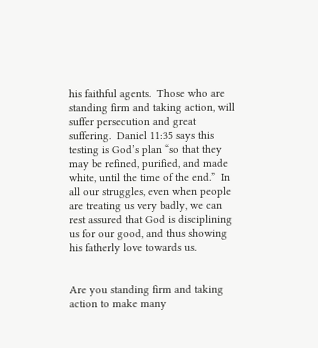his faithful agents.  Those who are standing firm and taking action, will suffer persecution and great suffering.  Daniel 11:35 says this testing is God’s plan “so that they may be refined, purified, and made white, until the time of the end.”  In all our struggles, even when people are treating us very badly, we can rest assured that God is disciplining us for our good, and thus showing his fatherly love towards us.


Are you standing firm and taking action to make many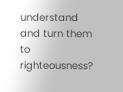understand and turn them to righteousness?